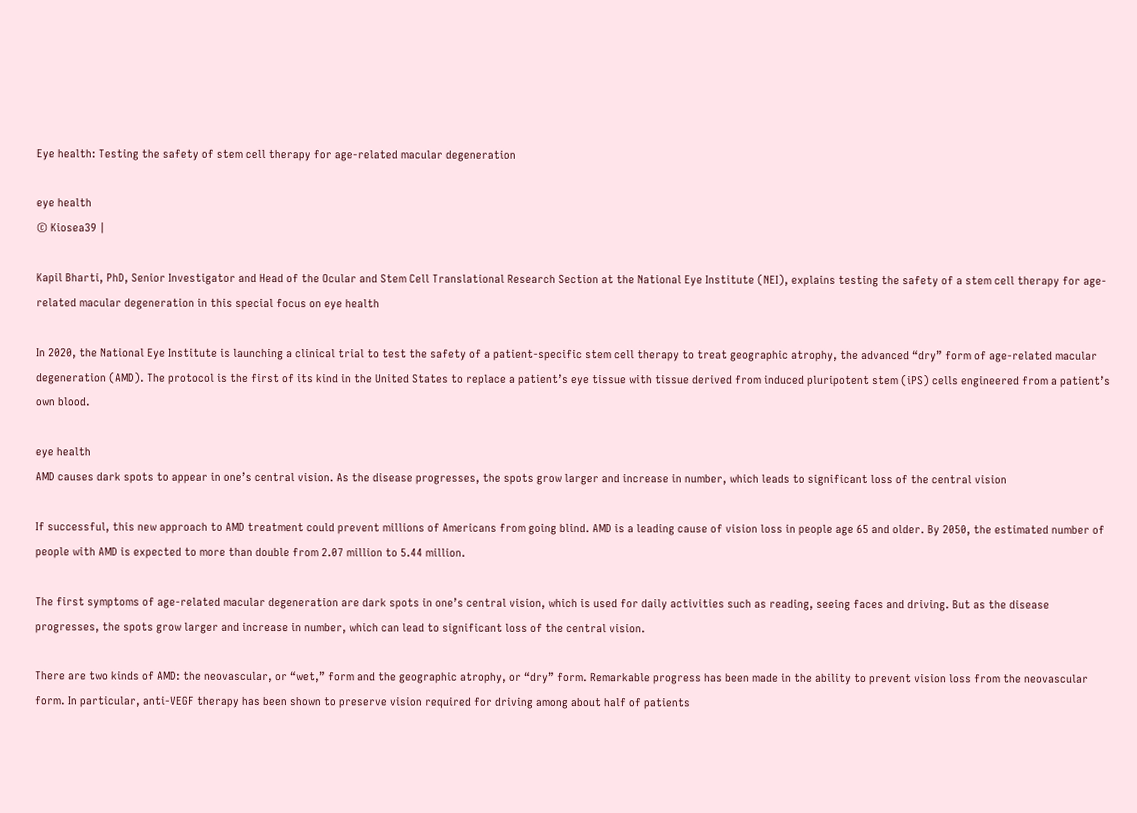Eye health: Testing the safety of stem cell therapy for age-related macular degeneration

eye health
© Kiosea39 |

Kapil Bharti, PhD, Senior Investigator and Head of the Ocular and Stem Cell Translational Research Section at the National Eye Institute (NEI), explains testing the safety of a stem cell therapy for age-related macular degeneration in this special focus on eye health

In 2020, the National Eye Institute is launching a clinical trial to test the safety of a patient-specific stem cell therapy to treat geographic atrophy, the advanced “dry” form of age-related macular degeneration (AMD). The protocol is the first of its kind in the United States to replace a patient’s eye tissue with tissue derived from induced pluripotent stem (iPS) cells engineered from a patient’s own blood.

eye health
AMD causes dark spots to appear in one’s central vision. As the disease progresses, the spots grow larger and increase in number, which leads to significant loss of the central vision

If successful, this new approach to AMD treatment could prevent millions of Americans from going blind. AMD is a leading cause of vision loss in people age 65 and older. By 2050, the estimated number of people with AMD is expected to more than double from 2.07 million to 5.44 million.

The first symptoms of age-related macular degeneration are dark spots in one’s central vision, which is used for daily activities such as reading, seeing faces and driving. But as the disease progresses, the spots grow larger and increase in number, which can lead to significant loss of the central vision.

There are two kinds of AMD: the neovascular, or “wet,” form and the geographic atrophy, or “dry” form. Remarkable progress has been made in the ability to prevent vision loss from the neovascular form. In particular, anti-VEGF therapy has been shown to preserve vision required for driving among about half of patients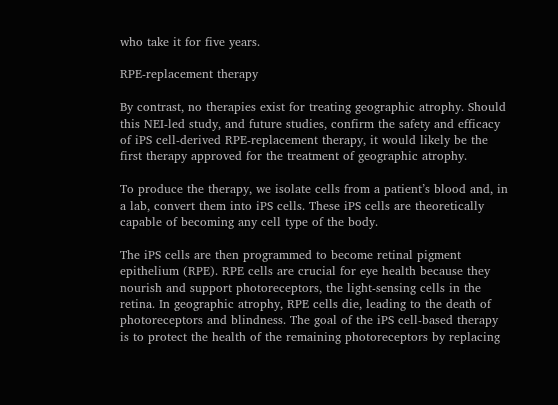who take it for five years.

RPE-replacement therapy

By contrast, no therapies exist for treating geographic atrophy. Should this NEI-led study, and future studies, confirm the safety and efficacy of iPS cell-derived RPE-replacement therapy, it would likely be the first therapy approved for the treatment of geographic atrophy.

To produce the therapy, we isolate cells from a patient’s blood and, in a lab, convert them into iPS cells. These iPS cells are theoretically capable of becoming any cell type of the body.

The iPS cells are then programmed to become retinal pigment epithelium (RPE). RPE cells are crucial for eye health because they nourish and support photoreceptors, the light-sensing cells in the retina. In geographic atrophy, RPE cells die, leading to the death of photoreceptors and blindness. The goal of the iPS cell-based therapy is to protect the health of the remaining photoreceptors by replacing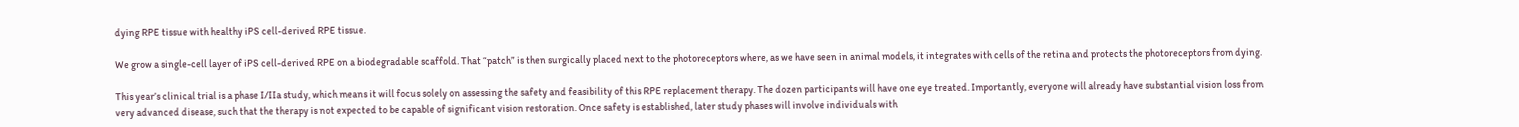dying RPE tissue with healthy iPS cell-derived RPE tissue.

We grow a single-cell layer of iPS cell-derived RPE on a biodegradable scaffold. That “patch” is then surgically placed next to the photoreceptors where, as we have seen in animal models, it integrates with cells of the retina and protects the photoreceptors from dying.

This year’s clinical trial is a phase I/IIa study, which means it will focus solely on assessing the safety and feasibility of this RPE replacement therapy. The dozen participants will have one eye treated. Importantly, everyone will already have substantial vision loss from very advanced disease, such that the therapy is not expected to be capable of significant vision restoration. Once safety is established, later study phases will involve individuals with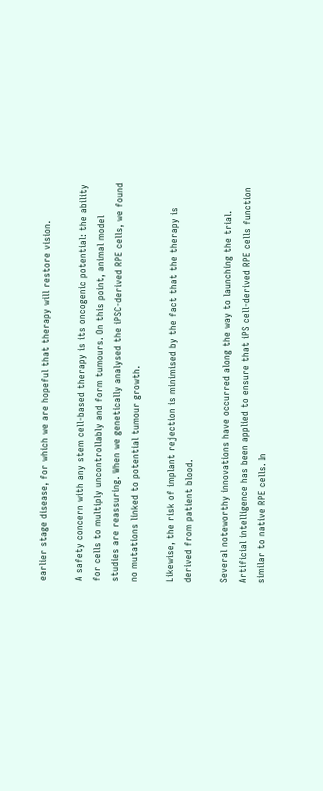earlier stage disease, for which we are hopeful that therapy will restore vision.

A safety concern with any stem cell-based therapy is its oncogenic potential: the ability for cells to multiply uncontrollably and form tumours. On this point, animal model studies are reassuring. When we genetically analysed the iPSC-derived RPE cells, we found no mutations linked to potential tumour growth.

Likewise, the risk of implant rejection is minimised by the fact that the therapy is derived from patient blood.

Several noteworthy innovations have occurred along the way to launching the trial. Artificial intelligence has been applied to ensure that iPS cell-derived RPE cells function similar to native RPE cells. In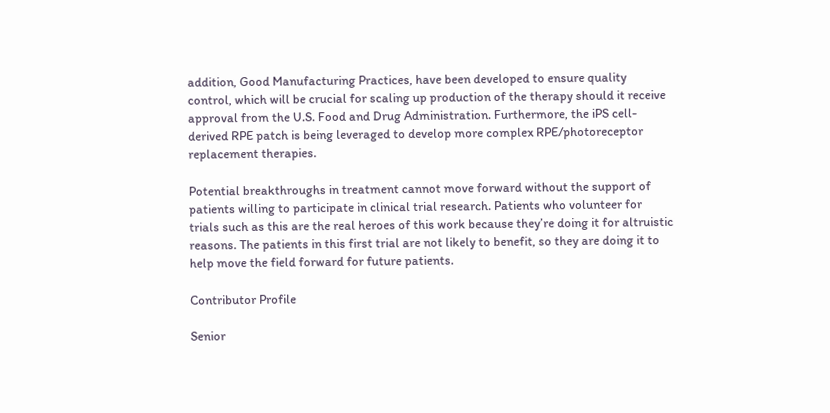addition, Good Manufacturing Practices, have been developed to ensure quality control, which will be crucial for scaling up production of the therapy should it receive approval from the U.S. Food and Drug Administration. Furthermore, the iPS cell-derived RPE patch is being leveraged to develop more complex RPE/photoreceptor replacement therapies.

Potential breakthroughs in treatment cannot move forward without the support of patients willing to participate in clinical trial research. Patients who volunteer for trials such as this are the real heroes of this work because they’re doing it for altruistic reasons. The patients in this first trial are not likely to benefit, so they are doing it to help move the field forward for future patients.

Contributor Profile

Senior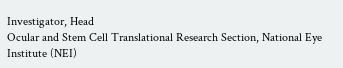Investigator, Head
Ocular and Stem Cell Translational Research Section, National Eye Institute (NEI)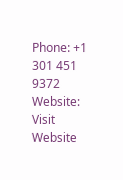Phone: +1 301 451 9372
Website: Visit Website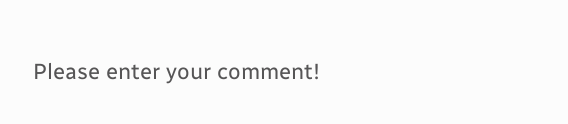Please enter your comment!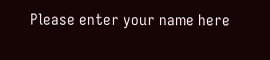Please enter your name here